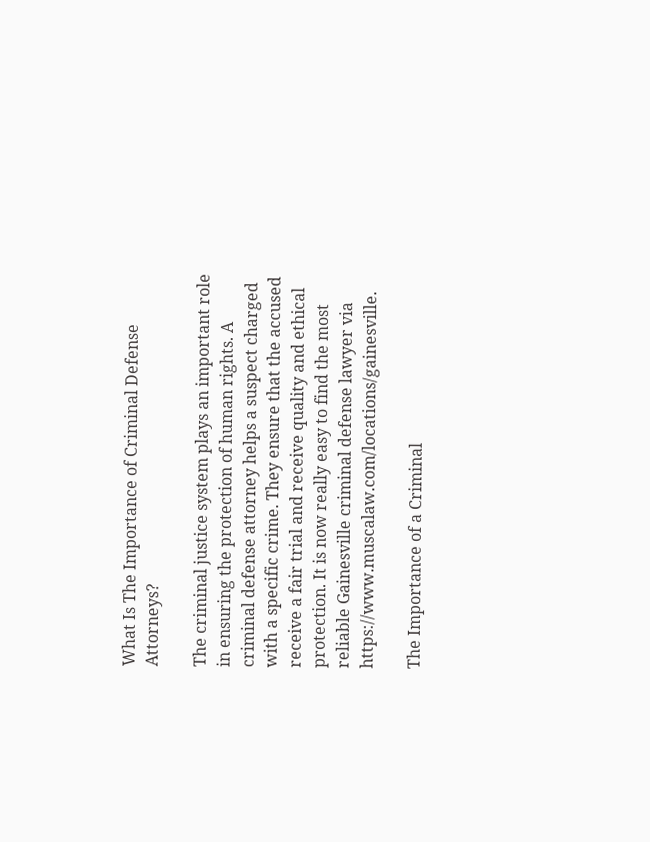What Is The Importance of Criminal Defense Attorneys?

The criminal justice system plays an important role in ensuring the protection of human rights. A criminal defense attorney helps a suspect charged with a specific crime. They ensure that the accused receive a fair trial and receive quality and ethical protection. It is now really easy to find the most reliable Gainesville criminal defense lawyer via https://www.muscalaw.com/locations/gainesville.

The Importance of a Criminal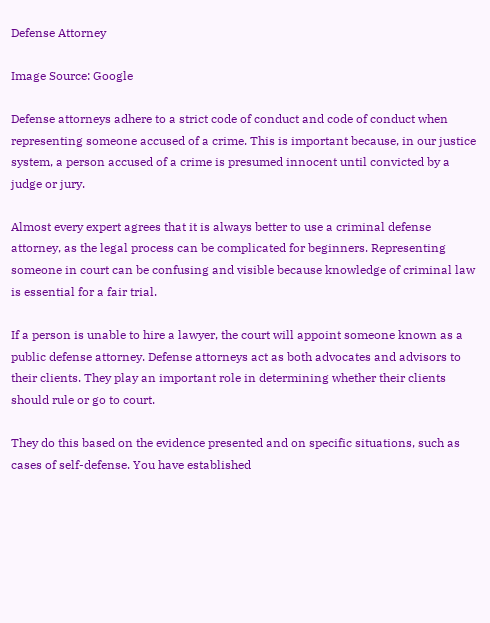Defense Attorney

Image Source: Google

Defense attorneys adhere to a strict code of conduct and code of conduct when representing someone accused of a crime. This is important because, in our justice system, a person accused of a crime is presumed innocent until convicted by a judge or jury.

Almost every expert agrees that it is always better to use a criminal defense attorney, as the legal process can be complicated for beginners. Representing someone in court can be confusing and visible because knowledge of criminal law is essential for a fair trial.

If a person is unable to hire a lawyer, the court will appoint someone known as a public defense attorney. Defense attorneys act as both advocates and advisors to their clients. They play an important role in determining whether their clients should rule or go to court.

They do this based on the evidence presented and on specific situations, such as cases of self-defense. You have established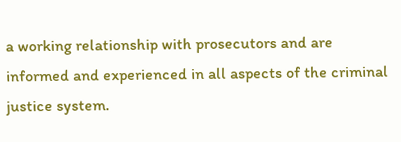a working relationship with prosecutors and are informed and experienced in all aspects of the criminal justice system.